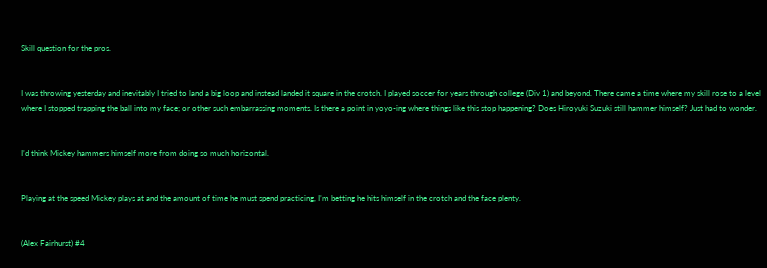Skill question for the pros.


I was throwing yesterday and inevitably I tried to land a big loop and instead landed it square in the crotch. I played soccer for years through college (Div 1) and beyond. There came a time where my skill rose to a level where I stopped trapping the ball into my face; or other such embarrassing moments. Is there a point in yoyo-ing where things like this stop happening? Does Hiroyuki Suzuki still hammer himself? Just had to wonder.


I’d think Mickey hammers himself more from doing so much horizontal.


Playing at the speed Mickey plays at and the amount of time he must spend practicing, I’m betting he hits himself in the crotch and the face plenty.


(Alex Fairhurst) #4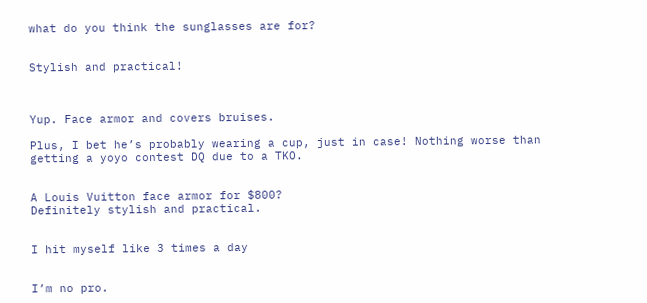what do you think the sunglasses are for?


Stylish and practical!



Yup. Face armor and covers bruises.

Plus, I bet he’s probably wearing a cup, just in case! Nothing worse than getting a yoyo contest DQ due to a TKO.


A Louis Vuitton face armor for $800?
Definitely stylish and practical.


I hit myself like 3 times a day


I’m no pro.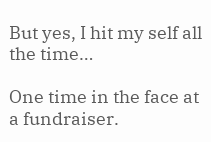But yes, I hit my self all the time…

One time in the face at a fundraiser.